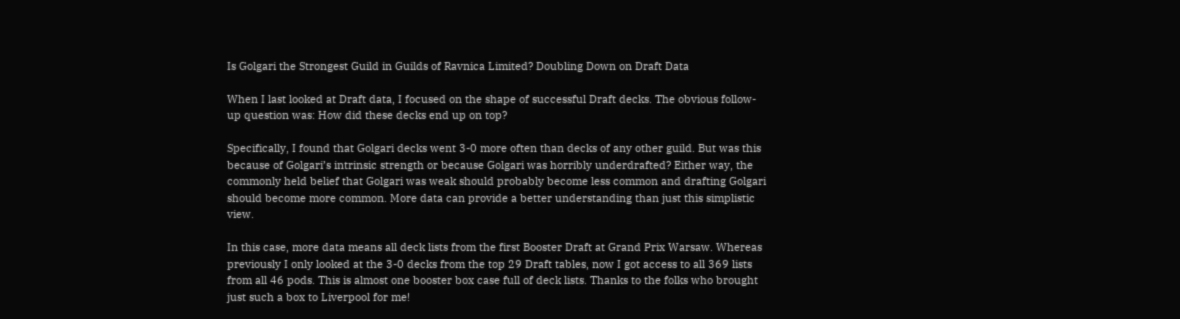Is Golgari the Strongest Guild in Guilds of Ravnica Limited? Doubling Down on Draft Data

When I last looked at Draft data, I focused on the shape of successful Draft decks. The obvious follow-up question was: How did these decks end up on top?

Specifically, I found that Golgari decks went 3-0 more often than decks of any other guild. But was this because of Golgari’s intrinsic strength or because Golgari was horribly underdrafted? Either way, the commonly held belief that Golgari was weak should probably become less common and drafting Golgari should become more common. More data can provide a better understanding than just this simplistic view.

In this case, more data means all deck lists from the first Booster Draft at Grand Prix Warsaw. Whereas previously I only looked at the 3-0 decks from the top 29 Draft tables, now I got access to all 369 lists from all 46 pods. This is almost one booster box case full of deck lists. Thanks to the folks who brought just such a box to Liverpool for me!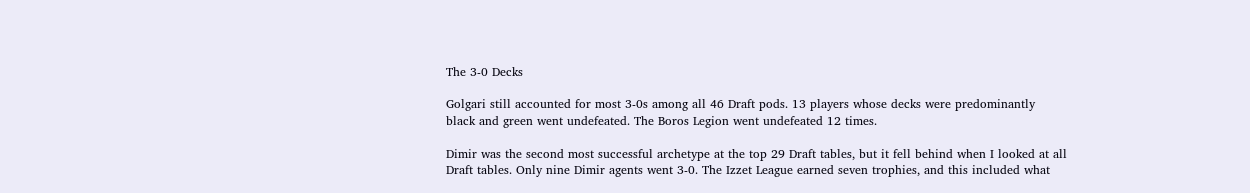The 3-0 Decks

Golgari still accounted for most 3-0s among all 46 Draft pods. 13 players whose decks were predominantly black and green went undefeated. The Boros Legion went undefeated 12 times.

Dimir was the second most successful archetype at the top 29 Draft tables, but it fell behind when I looked at all Draft tables. Only nine Dimir agents went 3-0. The Izzet League earned seven trophies, and this included what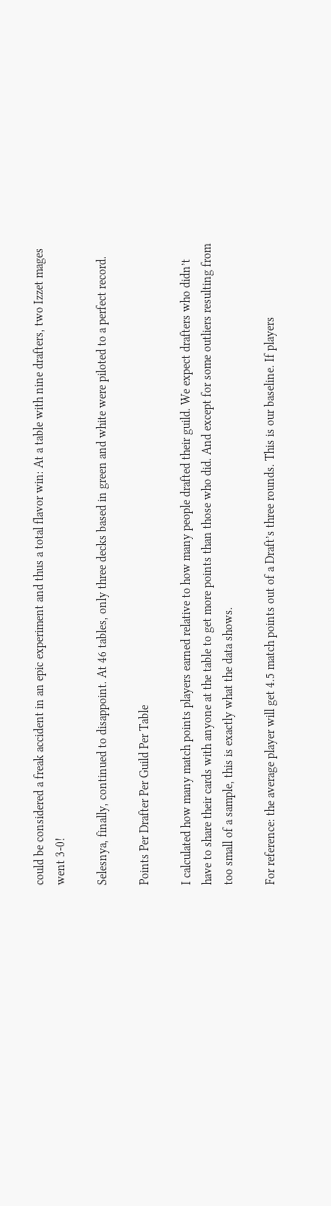could be considered a freak accident in an epic experiment and thus a total flavor win: At a table with nine drafters, two Izzet mages went 3-0!

Selesnya, finally, continued to disappoint. At 46 tables, only three decks based in green and white were piloted to a perfect record.

Points Per Drafter Per Guild Per Table

I calculated how many match points players earned relative to how many people drafted their guild. We expect drafters who didn’t have to share their cards with anyone at the table to get more points than those who did. And except for some outliers resulting from too small of a sample, this is exactly what the data shows.

For reference: the average player will get 4.5 match points out of a Draft’s three rounds. This is our baseline. If players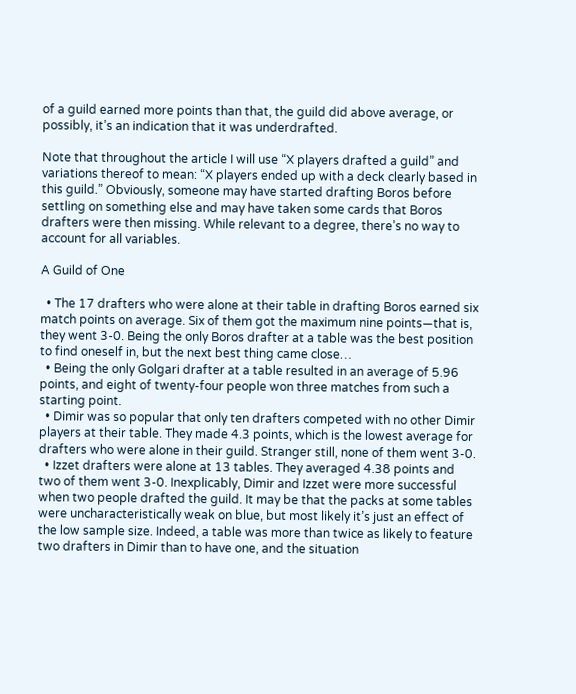of a guild earned more points than that, the guild did above average, or possibly, it’s an indication that it was underdrafted.

Note that throughout the article I will use “X players drafted a guild” and variations thereof to mean: “X players ended up with a deck clearly based in this guild.” Obviously, someone may have started drafting Boros before settling on something else and may have taken some cards that Boros drafters were then missing. While relevant to a degree, there’s no way to account for all variables.

A Guild of One

  • The 17 drafters who were alone at their table in drafting Boros earned six match points on average. Six of them got the maximum nine points—that is, they went 3-0. Being the only Boros drafter at a table was the best position to find oneself in, but the next best thing came close…
  • Being the only Golgari drafter at a table resulted in an average of 5.96 points, and eight of twenty-four people won three matches from such a starting point.
  • Dimir was so popular that only ten drafters competed with no other Dimir players at their table. They made 4.3 points, which is the lowest average for drafters who were alone in their guild. Stranger still, none of them went 3-0.
  • Izzet drafters were alone at 13 tables. They averaged 4.38 points and two of them went 3-0. Inexplicably, Dimir and Izzet were more successful when two people drafted the guild. It may be that the packs at some tables were uncharacteristically weak on blue, but most likely it’s just an effect of the low sample size. Indeed, a table was more than twice as likely to feature two drafters in Dimir than to have one, and the situation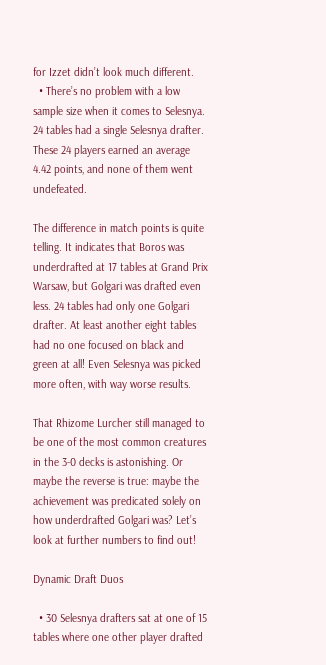for Izzet didn’t look much different.
  • There’s no problem with a low sample size when it comes to Selesnya. 24 tables had a single Selesnya drafter. These 24 players earned an average 4.42 points, and none of them went undefeated.

The difference in match points is quite telling. It indicates that Boros was underdrafted at 17 tables at Grand Prix Warsaw, but Golgari was drafted even less. 24 tables had only one Golgari drafter. At least another eight tables had no one focused on black and green at all! Even Selesnya was picked more often, with way worse results.

That Rhizome Lurcher still managed to be one of the most common creatures in the 3-0 decks is astonishing. Or maybe the reverse is true: maybe the achievement was predicated solely on how underdrafted Golgari was? Let’s look at further numbers to find out!

Dynamic Draft Duos

  • 30 Selesnya drafters sat at one of 15 tables where one other player drafted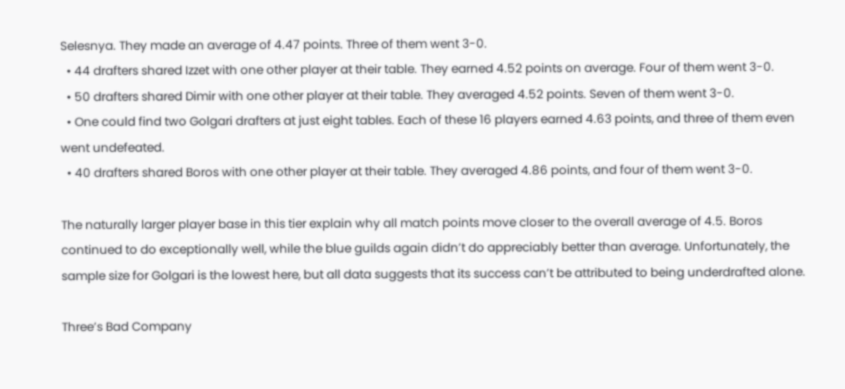Selesnya. They made an average of 4.47 points. Three of them went 3-0.
  • 44 drafters shared Izzet with one other player at their table. They earned 4.52 points on average. Four of them went 3-0.
  • 50 drafters shared Dimir with one other player at their table. They averaged 4.52 points. Seven of them went 3-0.
  • One could find two Golgari drafters at just eight tables. Each of these 16 players earned 4.63 points, and three of them even went undefeated.
  • 40 drafters shared Boros with one other player at their table. They averaged 4.86 points, and four of them went 3-0.

The naturally larger player base in this tier explain why all match points move closer to the overall average of 4.5. Boros continued to do exceptionally well, while the blue guilds again didn’t do appreciably better than average. Unfortunately, the sample size for Golgari is the lowest here, but all data suggests that its success can’t be attributed to being underdrafted alone.

Three’s Bad Company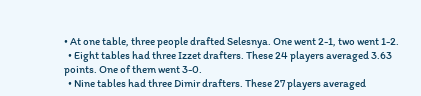• At one table, three people drafted Selesnya. One went 2-1, two went 1-2.
  • Eight tables had three Izzet drafters. These 24 players averaged 3.63 points. One of them went 3-0.
  • Nine tables had three Dimir drafters. These 27 players averaged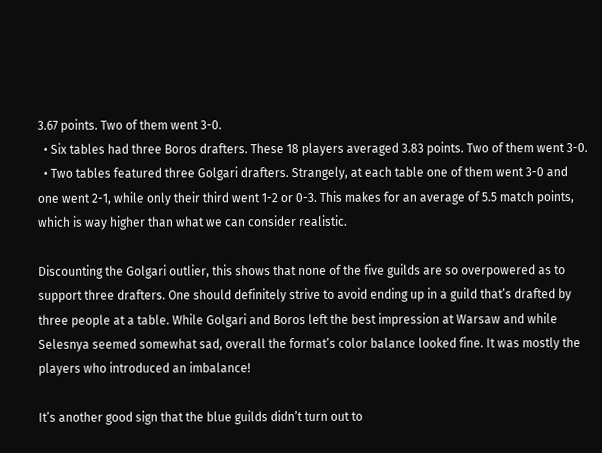3.67 points. Two of them went 3-0.
  • Six tables had three Boros drafters. These 18 players averaged 3.83 points. Two of them went 3-0.
  • Two tables featured three Golgari drafters. Strangely, at each table one of them went 3-0 and one went 2-1, while only their third went 1-2 or 0-3. This makes for an average of 5.5 match points, which is way higher than what we can consider realistic.

Discounting the Golgari outlier, this shows that none of the five guilds are so overpowered as to support three drafters. One should definitely strive to avoid ending up in a guild that’s drafted by three people at a table. While Golgari and Boros left the best impression at Warsaw and while Selesnya seemed somewhat sad, overall the format’s color balance looked fine. It was mostly the players who introduced an imbalance!

It’s another good sign that the blue guilds didn’t turn out to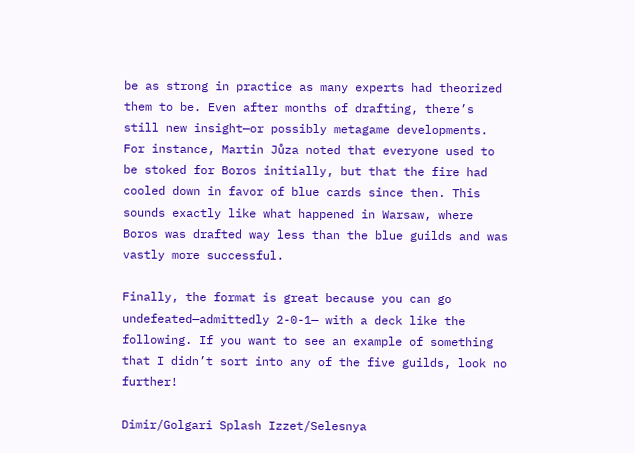be as strong in practice as many experts had theorized them to be. Even after months of drafting, there’s still new insight—or possibly metagame developments. For instance, Martin Jůza noted that everyone used to be stoked for Boros initially, but that the fire had cooled down in favor of blue cards since then. This sounds exactly like what happened in Warsaw, where Boros was drafted way less than the blue guilds and was vastly more successful.

Finally, the format is great because you can go undefeated—admittedly 2-0-1— with a deck like the following. If you want to see an example of something that I didn’t sort into any of the five guilds, look no further!

Dimir/Golgari Splash Izzet/Selesnya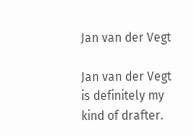Jan van der Vegt

Jan van der Vegt is definitely my kind of drafter.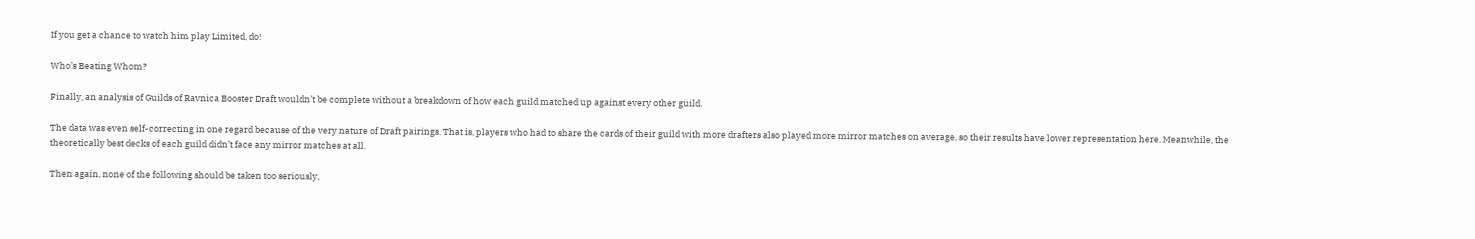If you get a chance to watch him play Limited, do!

Who’s Beating Whom?

Finally, an analysis of Guilds of Ravnica Booster Draft wouldn’t be complete without a breakdown of how each guild matched up against every other guild.

The data was even self-correcting in one regard because of the very nature of Draft pairings. That is, players who had to share the cards of their guild with more drafters also played more mirror matches on average, so their results have lower representation here. Meanwhile, the theoretically best decks of each guild didn’t face any mirror matches at all.

Then again, none of the following should be taken too seriously,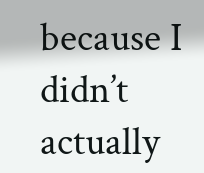because I didn’t actually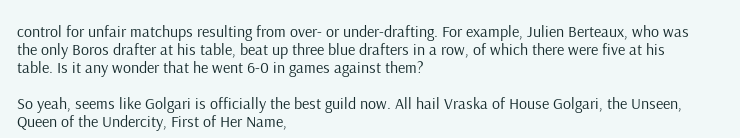control for unfair matchups resulting from over- or under-drafting. For example, Julien Berteaux, who was the only Boros drafter at his table, beat up three blue drafters in a row, of which there were five at his table. Is it any wonder that he went 6-0 in games against them?

So yeah, seems like Golgari is officially the best guild now. All hail Vraska of House Golgari, the Unseen, Queen of the Undercity, First of Her Name,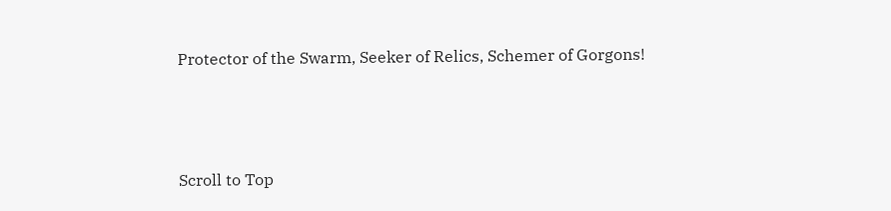Protector of the Swarm, Seeker of Relics, Schemer of Gorgons!



Scroll to Top